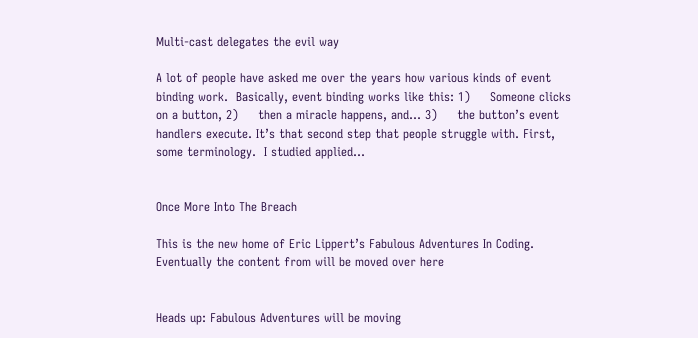Multi-cast delegates the evil way

A lot of people have asked me over the years how various kinds of event binding work.  Basically, event binding works like this: 1)     Someone clicks on a button, 2)     then a miracle happens, and… 3)     the button’s event handlers execute. It’s that second step that people struggle with. First, some terminology.  I studied applied…


Once More Into The Breach

This is the new home of Eric Lippert’s Fabulous Adventures In Coding. Eventually the content from will be moved over here


Heads up: Fabulous Adventures will be moving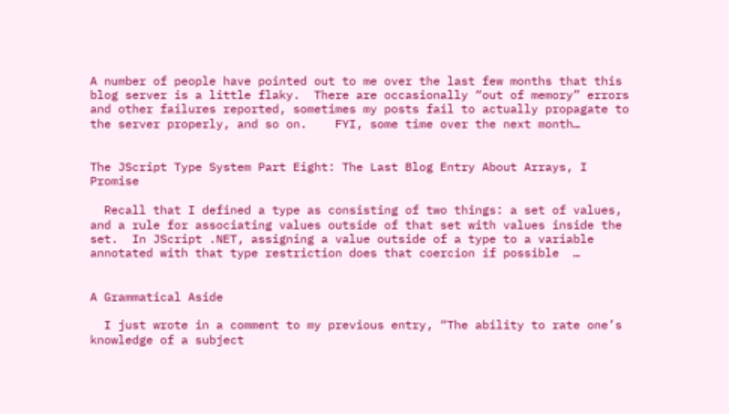A number of people have pointed out to me over the last few months that this blog server is a little flaky.  There are occasionally “out of memory” errors and other failures reported, sometimes my posts fail to actually propagate to the server properly, and so on.    FYI, some time over the next month…


The JScript Type System Part Eight: The Last Blog Entry About Arrays, I Promise

  Recall that I defined a type as consisting of two things: a set of values, and a rule for associating values outside of that set with values inside the set.  In JScript .NET, assigning a value outside of a type to a variable annotated with that type restriction does that coercion if possible  …


A Grammatical Aside

  I just wrote in a comment to my previous entry, “The ability to rate one’s knowledge of a subject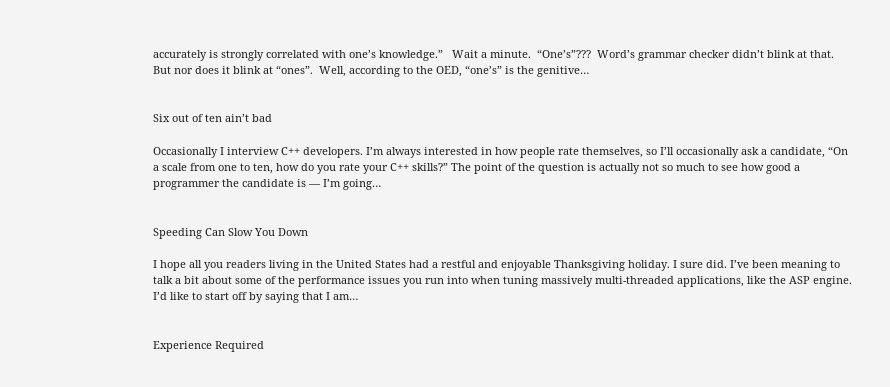accurately is strongly correlated with one’s knowledge.”   Wait a minute.  “One’s”???  Word’s grammar checker didn’t blink at that.  But nor does it blink at “ones”.  Well, according to the OED, “one’s” is the genitive…


Six out of ten ain’t bad

Occasionally I interview C++ developers. I’m always interested in how people rate themselves, so I’ll occasionally ask a candidate, “On a scale from one to ten, how do you rate your C++ skills?” The point of the question is actually not so much to see how good a programmer the candidate is — I’m going…


Speeding Can Slow You Down

I hope all you readers living in the United States had a restful and enjoyable Thanksgiving holiday. I sure did. I’ve been meaning to talk a bit about some of the performance issues you run into when tuning massively multi-threaded applications, like the ASP engine.  I’d like to start off by saying that I am…


Experience Required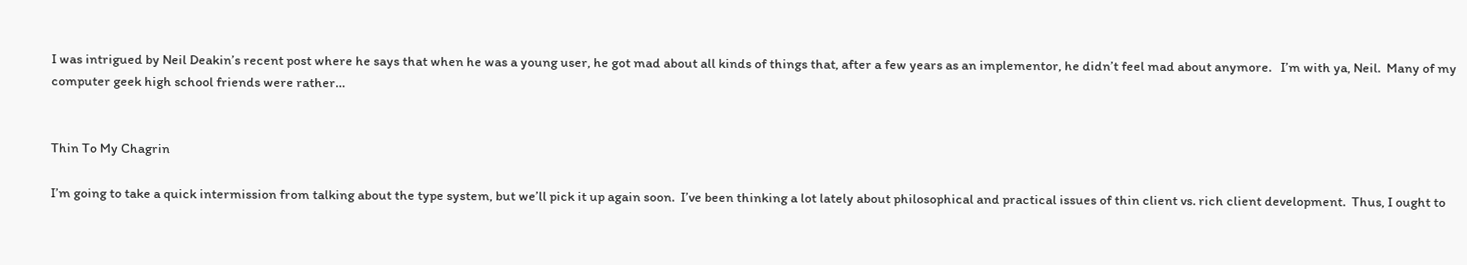I was intrigued by Neil Deakin’s recent post where he says that when he was a young user, he got mad about all kinds of things that, after a few years as an implementor, he didn’t feel mad about anymore.   I’m with ya, Neil.  Many of my computer geek high school friends were rather…


Thin To My Chagrin

I’m going to take a quick intermission from talking about the type system, but we’ll pick it up again soon.  I’ve been thinking a lot lately about philosophical and practical issues of thin client vs. rich client development.  Thus, I ought to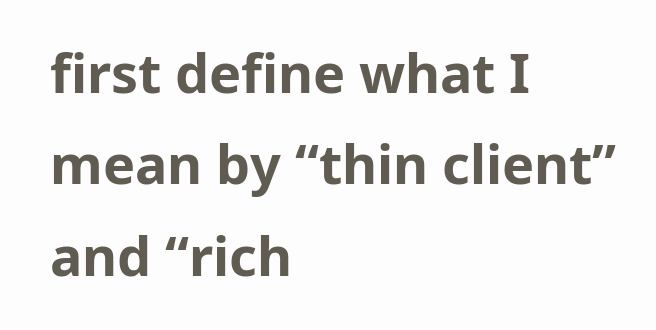first define what I mean by “thin client” and “rich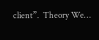client”.  Theory We…